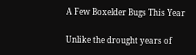A Few Boxelder Bugs This Year

Unlike the drought years of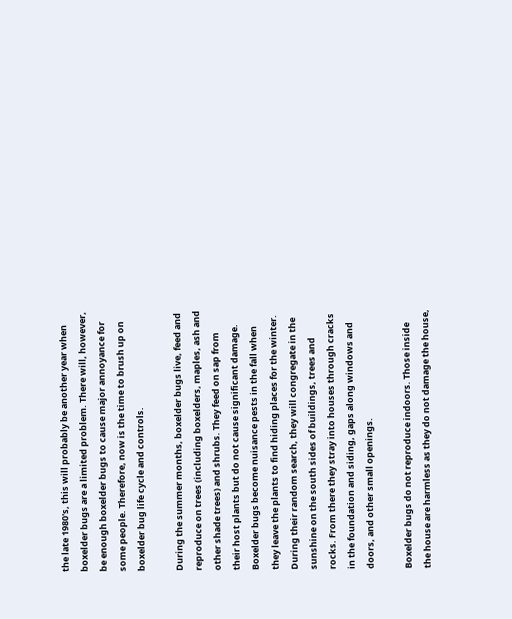the late 1980's, this will probably be another year when boxelder bugs are a limited problem. There will, however, be enough boxelder bugs to cause major annoyance for some people. Therefore, now is the time to brush up on boxelder bug life cycle and controls.

During the summer months, boxelder bugs live, feed and reproduce on trees (including boxelders, maples, ash and other shade trees) and shrubs. They feed on sap from their host plants but do not cause significant damage. Boxelder bugs become nuisance pests in the fall when they leave the plants to find hiding places for the winter. During their random search, they will congregate in the sunshine on the south sides of buildings, trees and rocks. From there they stray into houses through cracks in the foundation and siding, gaps along windows and doors, and other small openings.

Boxelder bugs do not reproduce indoors. Those inside the house are harmless as they do not damage the house,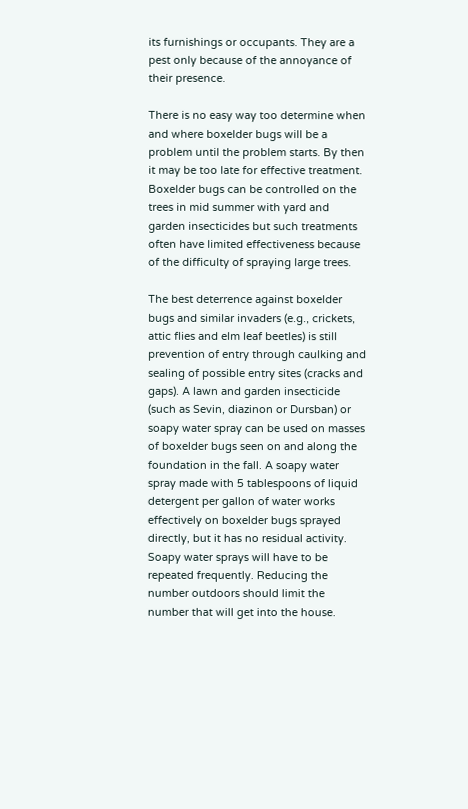its furnishings or occupants. They are a pest only because of the annoyance of their presence.

There is no easy way too determine when and where boxelder bugs will be a problem until the problem starts. By then it may be too late for effective treatment. Boxelder bugs can be controlled on the trees in mid summer with yard and garden insecticides but such treatments often have limited effectiveness because of the difficulty of spraying large trees.

The best deterrence against boxelder bugs and similar invaders (e.g., crickets, attic flies and elm leaf beetles) is still prevention of entry through caulking and sealing of possible entry sites (cracks and gaps). A lawn and garden insecticide (such as Sevin, diazinon or Dursban) or soapy water spray can be used on masses of boxelder bugs seen on and along the foundation in the fall. A soapy water spray made with 5 tablespoons of liquid detergent per gallon of water works effectively on boxelder bugs sprayed directly, but it has no residual activity. Soapy water sprays will have to be repeated frequently. Reducing the number outdoors should limit the number that will get into the house.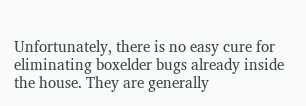Unfortunately, there is no easy cure for eliminating boxelder bugs already inside the house. They are generally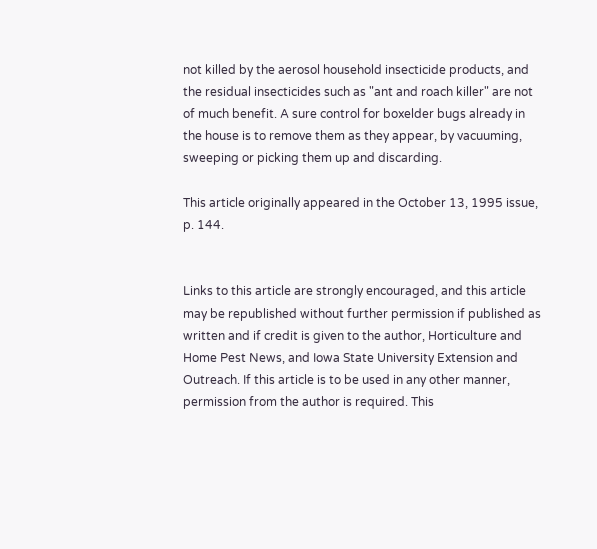not killed by the aerosol household insecticide products, and the residual insecticides such as "ant and roach killer" are not of much benefit. A sure control for boxelder bugs already in the house is to remove them as they appear, by vacuuming, sweeping or picking them up and discarding.

This article originally appeared in the October 13, 1995 issue, p. 144.


Links to this article are strongly encouraged, and this article may be republished without further permission if published as written and if credit is given to the author, Horticulture and Home Pest News, and Iowa State University Extension and Outreach. If this article is to be used in any other manner, permission from the author is required. This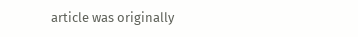article was originally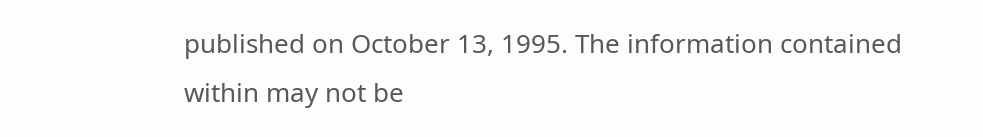published on October 13, 1995. The information contained within may not be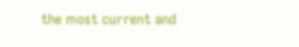the most current and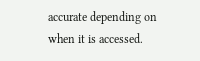accurate depending on when it is accessed.